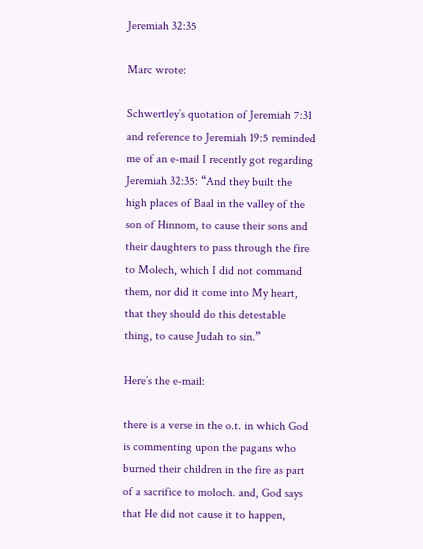Jeremiah 32:35

Marc wrote:

Schwertley’s quotation of Jeremiah 7:31 and reference to Jeremiah 19:5 reminded me of an e-mail I recently got regarding Jeremiah 32:35: “And they built the high places of Baal in the valley of the son of Hinnom, to cause their sons and their daughters to pass through the fire to Molech, which I did not command them, nor did it come into My heart, that they should do this detestable thing, to cause Judah to sin.”

Here’s the e-mail:

there is a verse in the o.t. in which God is commenting upon the pagans who burned their children in the fire as part of a sacrifice to moloch. and, God says that He did not cause it to happen,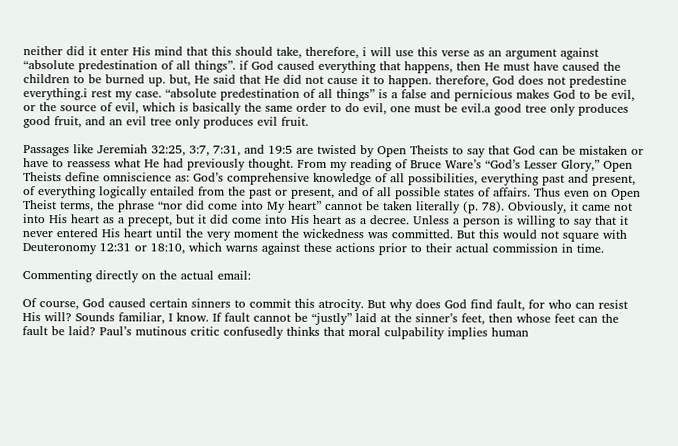neither did it enter His mind that this should take, therefore, i will use this verse as an argument against “absolute predestination of all things”. if God caused everything that happens, then He must have caused the children to be burned up. but, He said that He did not cause it to happen. therefore, God does not predestine everything.i rest my case. “absolute predestination of all things” is a false and pernicious makes God to be evil, or the source of evil, which is basically the same order to do evil, one must be evil.a good tree only produces good fruit, and an evil tree only produces evil fruit.

Passages like Jeremiah 32:25, 3:7, 7:31, and 19:5 are twisted by Open Theists to say that God can be mistaken or have to reassess what He had previously thought. From my reading of Bruce Ware’s “God’s Lesser Glory,” Open Theists define omniscience as: God’s comprehensive knowledge of all possibilities, everything past and present, of everything logically entailed from the past or present, and of all possible states of affairs. Thus even on Open Theist terms, the phrase “nor did come into My heart” cannot be taken literally (p. 78). Obviously, it came not into His heart as a precept, but it did come into His heart as a decree. Unless a person is willing to say that it never entered His heart until the very moment the wickedness was committed. But this would not square with Deuteronomy 12:31 or 18:10, which warns against these actions prior to their actual commission in time.

Commenting directly on the actual email:

Of course, God caused certain sinners to commit this atrocity. But why does God find fault, for who can resist His will? Sounds familiar, I know. If fault cannot be “justly” laid at the sinner’s feet, then whose feet can the fault be laid? Paul’s mutinous critic confusedly thinks that moral culpability implies human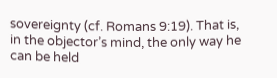sovereignty (cf. Romans 9:19). That is, in the objector’s mind, the only way he can be held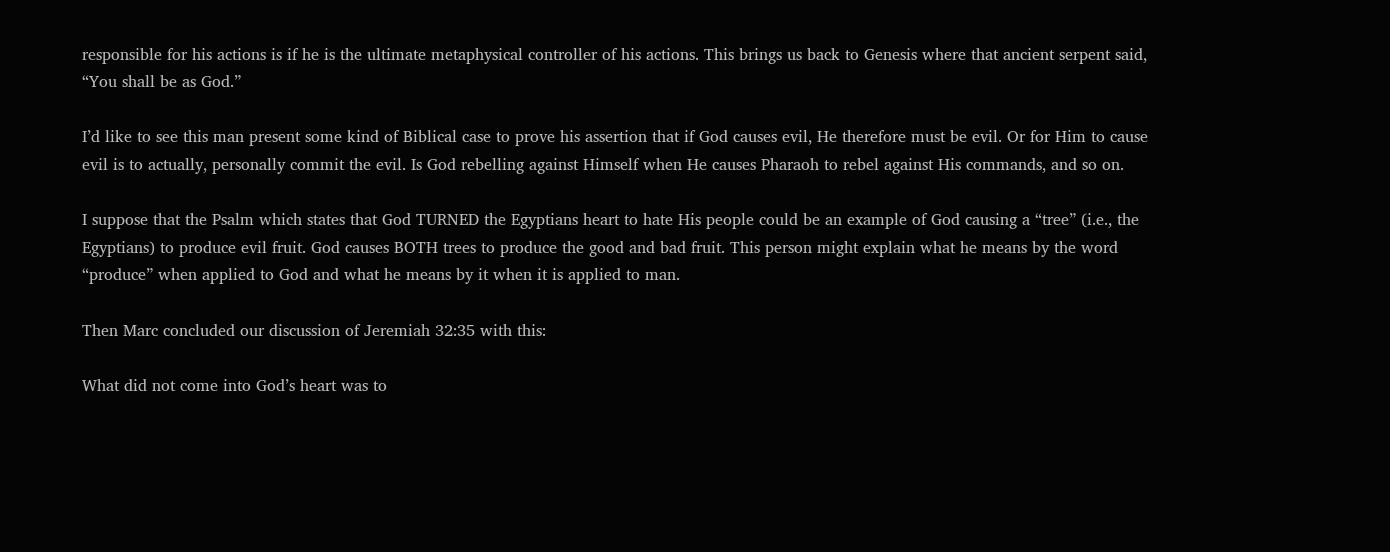responsible for his actions is if he is the ultimate metaphysical controller of his actions. This brings us back to Genesis where that ancient serpent said, “You shall be as God.”

I’d like to see this man present some kind of Biblical case to prove his assertion that if God causes evil, He therefore must be evil. Or for Him to cause evil is to actually, personally commit the evil. Is God rebelling against Himself when He causes Pharaoh to rebel against His commands, and so on.

I suppose that the Psalm which states that God TURNED the Egyptians heart to hate His people could be an example of God causing a “tree” (i.e., the Egyptians) to produce evil fruit. God causes BOTH trees to produce the good and bad fruit. This person might explain what he means by the word “produce” when applied to God and what he means by it when it is applied to man.

Then Marc concluded our discussion of Jeremiah 32:35 with this:

What did not come into God’s heart was to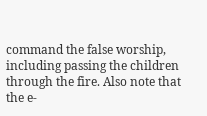command the false worship, including passing the children through the fire. Also note that the e-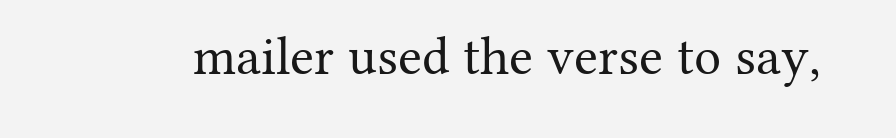mailer used the verse to say,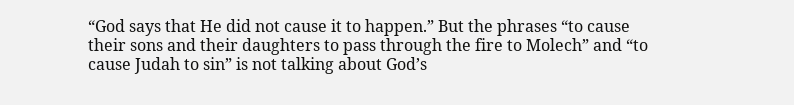“God says that He did not cause it to happen.” But the phrases “to cause their sons and their daughters to pass through the fire to Molech” and “to cause Judah to sin” is not talking about God’s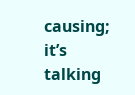causing; it’s talking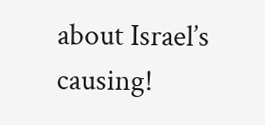about Israel’s causing!